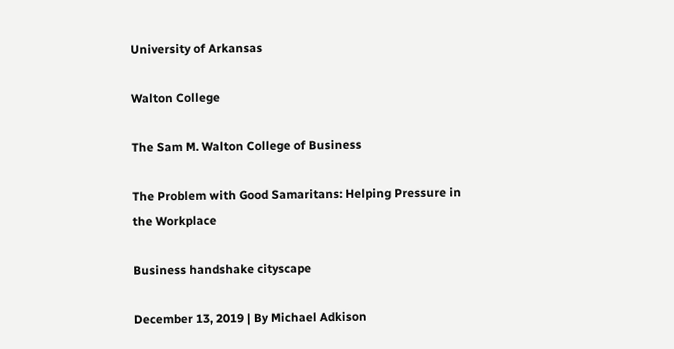University of Arkansas

Walton College

The Sam M. Walton College of Business

The Problem with Good Samaritans: Helping Pressure in the Workplace

Business handshake cityscape

December 13, 2019 | By Michael Adkison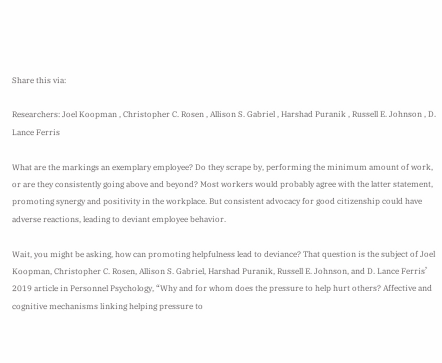Share this via:

Researchers: Joel Koopman , Christopher C. Rosen , Allison S. Gabriel , Harshad Puranik , Russell E. Johnson , D. Lance Ferris

What are the markings an exemplary employee? Do they scrape by, performing the minimum amount of work, or are they consistently going above and beyond? Most workers would probably agree with the latter statement, promoting synergy and positivity in the workplace. But consistent advocacy for good citizenship could have adverse reactions, leading to deviant employee behavior.

Wait, you might be asking, how can promoting helpfulness lead to deviance? That question is the subject of Joel Koopman, Christopher C. Rosen, Allison S. Gabriel, Harshad Puranik, Russell E. Johnson, and D. Lance Ferris’ 2019 article in Personnel Psychology, “Why and for whom does the pressure to help hurt others? Affective and cognitive mechanisms linking helping pressure to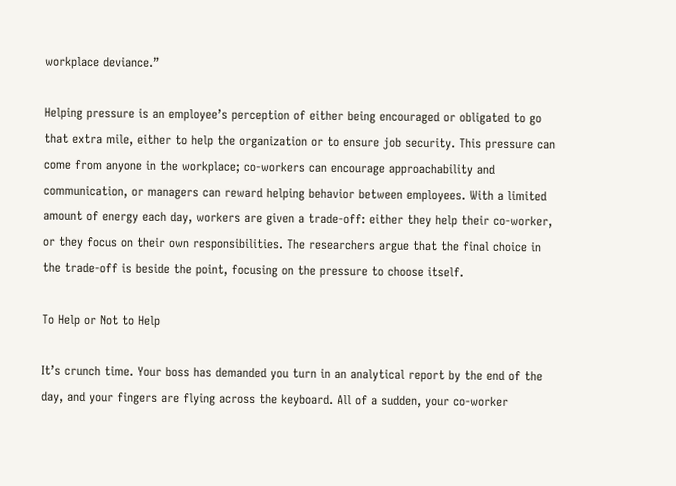workplace deviance.”

Helping pressure is an employee’s perception of either being encouraged or obligated to go that extra mile, either to help the organization or to ensure job security. This pressure can come from anyone in the workplace; co-workers can encourage approachability and communication, or managers can reward helping behavior between employees. With a limited amount of energy each day, workers are given a trade-off: either they help their co-worker, or they focus on their own responsibilities. The researchers argue that the final choice in the trade-off is beside the point, focusing on the pressure to choose itself.

To Help or Not to Help

It’s crunch time. Your boss has demanded you turn in an analytical report by the end of the day, and your fingers are flying across the keyboard. All of a sudden, your co-worker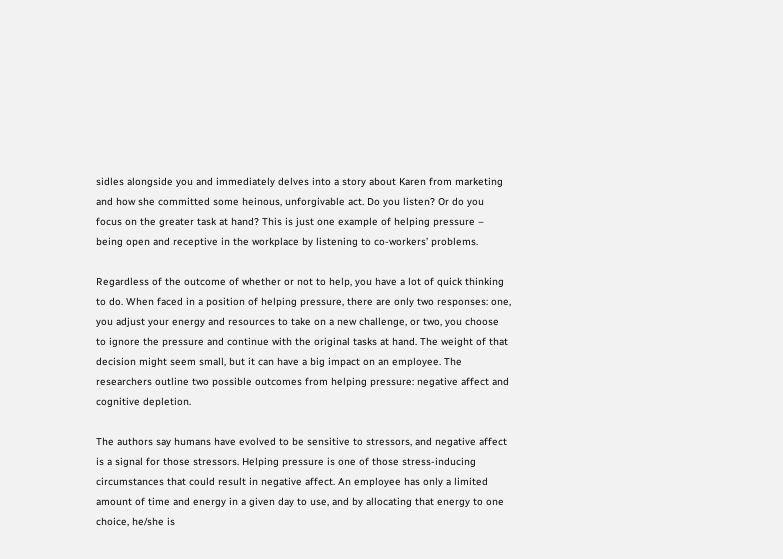sidles alongside you and immediately delves into a story about Karen from marketing and how she committed some heinous, unforgivable act. Do you listen? Or do you focus on the greater task at hand? This is just one example of helping pressure – being open and receptive in the workplace by listening to co-workers’ problems.

Regardless of the outcome of whether or not to help, you have a lot of quick thinking to do. When faced in a position of helping pressure, there are only two responses: one, you adjust your energy and resources to take on a new challenge, or two, you choose to ignore the pressure and continue with the original tasks at hand. The weight of that decision might seem small, but it can have a big impact on an employee. The researchers outline two possible outcomes from helping pressure: negative affect and cognitive depletion.

The authors say humans have evolved to be sensitive to stressors, and negative affect is a signal for those stressors. Helping pressure is one of those stress-inducing circumstances that could result in negative affect. An employee has only a limited amount of time and energy in a given day to use, and by allocating that energy to one choice, he/she is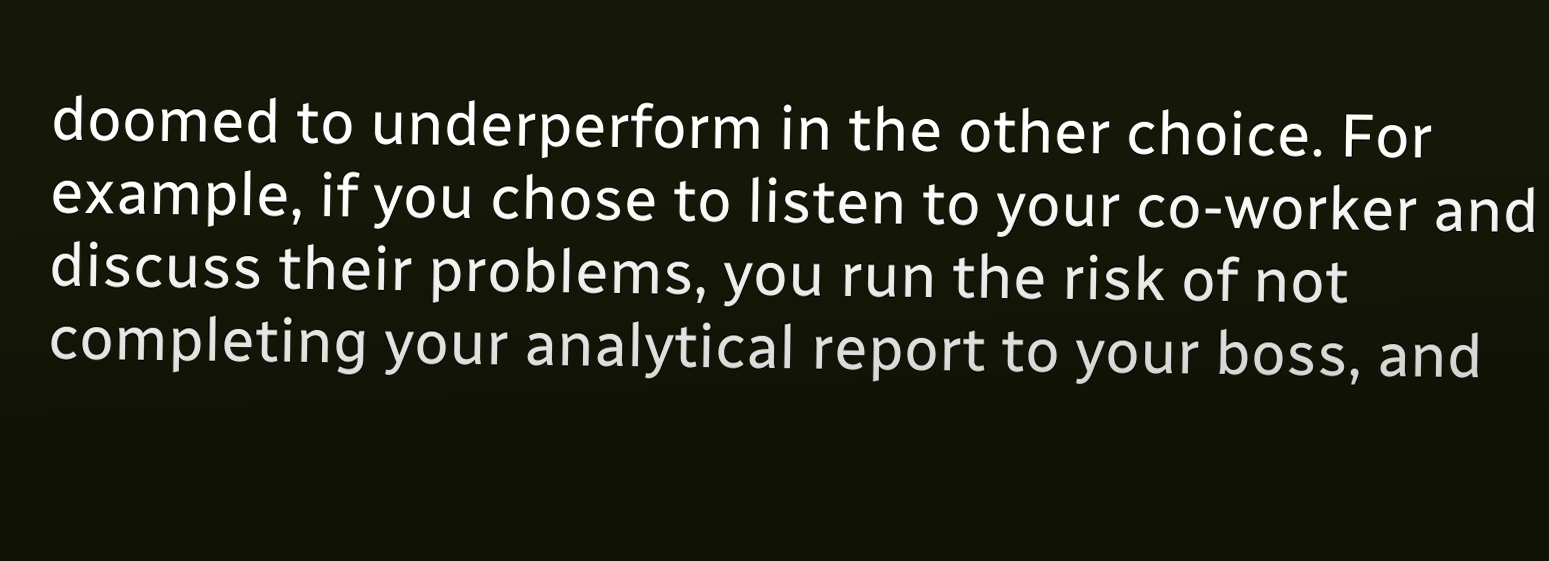doomed to underperform in the other choice. For example, if you chose to listen to your co-worker and discuss their problems, you run the risk of not completing your analytical report to your boss, and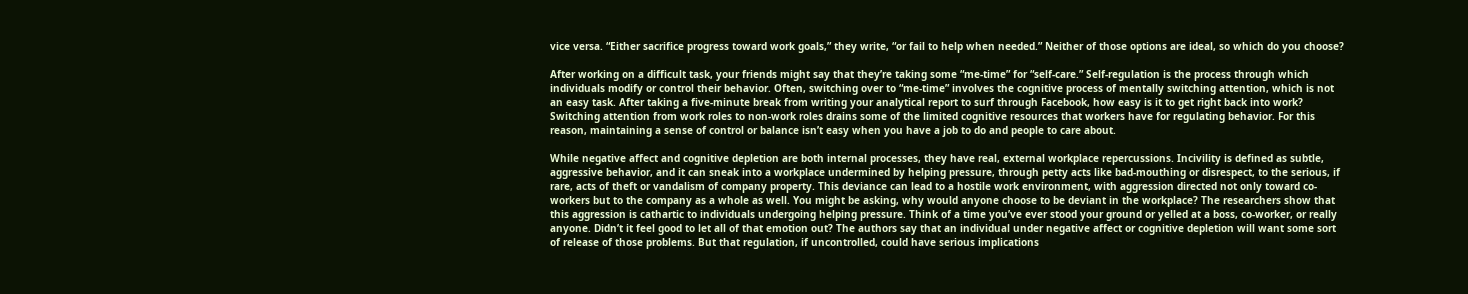vice versa. “Either sacrifice progress toward work goals,” they write, “or fail to help when needed.” Neither of those options are ideal, so which do you choose?

After working on a difficult task, your friends might say that they’re taking some “me-time” for “self-care.” Self-regulation is the process through which individuals modify or control their behavior. Often, switching over to “me-time” involves the cognitive process of mentally switching attention, which is not an easy task. After taking a five-minute break from writing your analytical report to surf through Facebook, how easy is it to get right back into work? Switching attention from work roles to non-work roles drains some of the limited cognitive resources that workers have for regulating behavior. For this reason, maintaining a sense of control or balance isn’t easy when you have a job to do and people to care about.

While negative affect and cognitive depletion are both internal processes, they have real, external workplace repercussions. Incivility is defined as subtle, aggressive behavior, and it can sneak into a workplace undermined by helping pressure, through petty acts like bad-mouthing or disrespect, to the serious, if rare, acts of theft or vandalism of company property. This deviance can lead to a hostile work environment, with aggression directed not only toward co-workers but to the company as a whole as well. You might be asking, why would anyone choose to be deviant in the workplace? The researchers show that this aggression is cathartic to individuals undergoing helping pressure. Think of a time you’ve ever stood your ground or yelled at a boss, co-worker, or really anyone. Didn’t it feel good to let all of that emotion out? The authors say that an individual under negative affect or cognitive depletion will want some sort of release of those problems. But that regulation, if uncontrolled, could have serious implications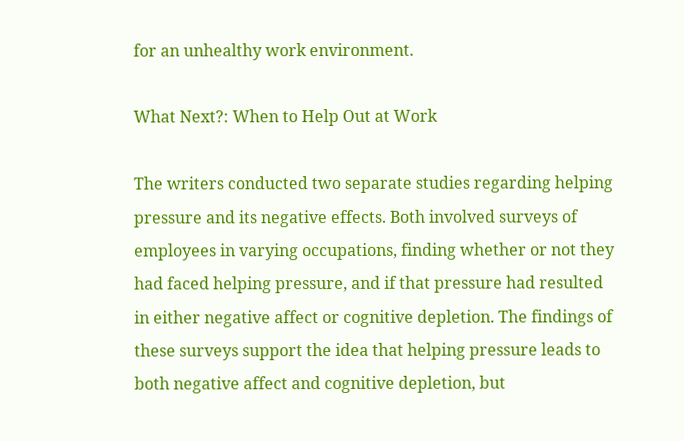for an unhealthy work environment.

What Next?: When to Help Out at Work

The writers conducted two separate studies regarding helping pressure and its negative effects. Both involved surveys of employees in varying occupations, finding whether or not they had faced helping pressure, and if that pressure had resulted in either negative affect or cognitive depletion. The findings of these surveys support the idea that helping pressure leads to both negative affect and cognitive depletion, but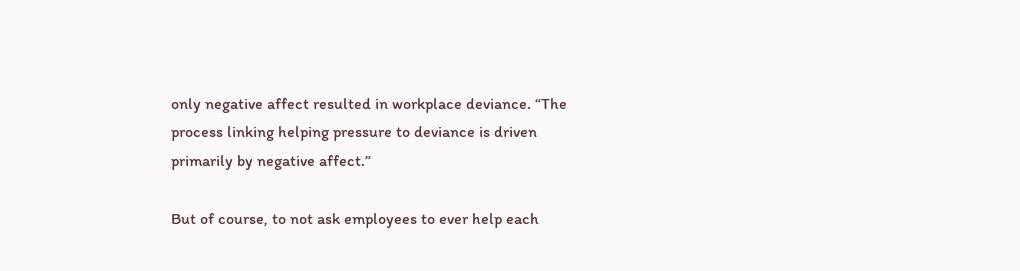only negative affect resulted in workplace deviance. “The process linking helping pressure to deviance is driven primarily by negative affect.”

But of course, to not ask employees to ever help each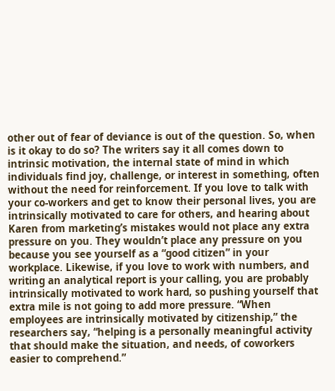other out of fear of deviance is out of the question. So, when is it okay to do so? The writers say it all comes down to intrinsic motivation, the internal state of mind in which individuals find joy, challenge, or interest in something, often without the need for reinforcement. If you love to talk with your co-workers and get to know their personal lives, you are intrinsically motivated to care for others, and hearing about Karen from marketing’s mistakes would not place any extra pressure on you. They wouldn’t place any pressure on you because you see yourself as a “good citizen” in your workplace. Likewise, if you love to work with numbers, and writing an analytical report is your calling, you are probably intrinsically motivated to work hard, so pushing yourself that extra mile is not going to add more pressure. “When employees are intrinsically motivated by citizenship,” the researchers say, “helping is a personally meaningful activity that should make the situation, and needs, of coworkers easier to comprehend.”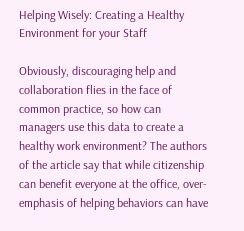Helping Wisely: Creating a Healthy Environment for your Staff

Obviously, discouraging help and collaboration flies in the face of common practice, so how can managers use this data to create a healthy work environment? The authors of the article say that while citizenship can benefit everyone at the office, over-emphasis of helping behaviors can have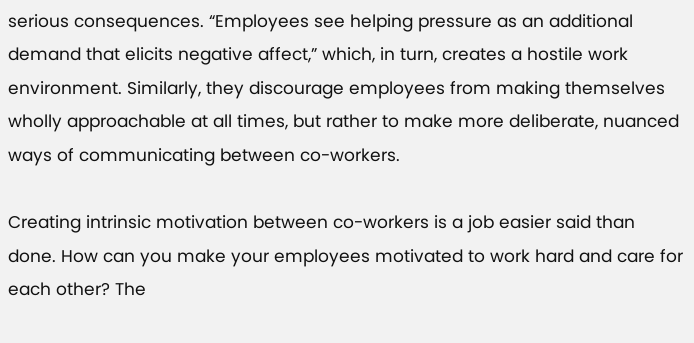serious consequences. “Employees see helping pressure as an additional demand that elicits negative affect,” which, in turn, creates a hostile work environment. Similarly, they discourage employees from making themselves wholly approachable at all times, but rather to make more deliberate, nuanced ways of communicating between co-workers.

Creating intrinsic motivation between co-workers is a job easier said than done. How can you make your employees motivated to work hard and care for each other? The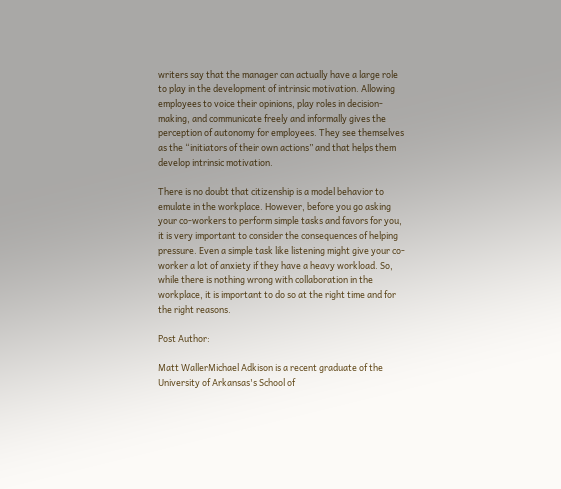writers say that the manager can actually have a large role to play in the development of intrinsic motivation. Allowing employees to voice their opinions, play roles in decision-making, and communicate freely and informally gives the perception of autonomy for employees. They see themselves as the “initiators of their own actions” and that helps them develop intrinsic motivation.

There is no doubt that citizenship is a model behavior to emulate in the workplace. However, before you go asking your co-workers to perform simple tasks and favors for you, it is very important to consider the consequences of helping pressure. Even a simple task like listening might give your co-worker a lot of anxiety if they have a heavy workload. So, while there is nothing wrong with collaboration in the workplace, it is important to do so at the right time and for the right reasons.

Post Author:

Matt WallerMichael Adkison is a recent graduate of the University of Arkansas's School of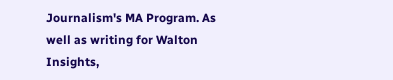Journalism's MA Program. As well as writing for Walton Insights,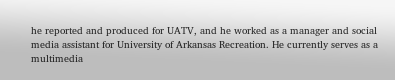he reported and produced for UATV, and he worked as a manager and social media assistant for University of Arkansas Recreation. He currently serves as a multimedia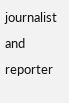journalist and reporter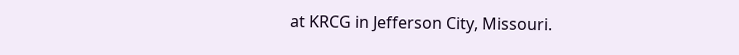at KRCG in Jefferson City, Missouri.